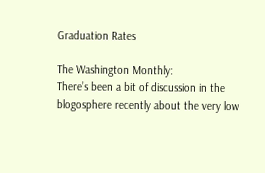Graduation Rates

The Washington Monthly:
There’s been a bit of discussion in the blogosphere recently about the very low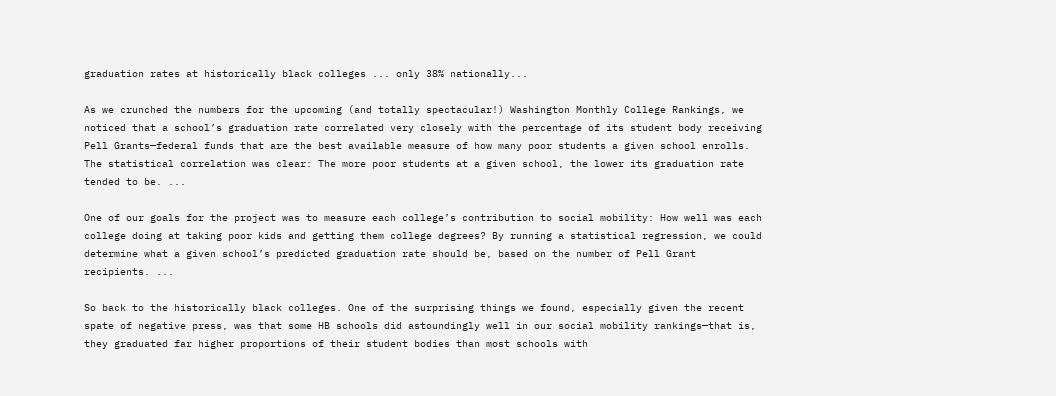graduation rates at historically black colleges ... only 38% nationally...

As we crunched the numbers for the upcoming (and totally spectacular!) Washington Monthly College Rankings, we noticed that a school’s graduation rate correlated very closely with the percentage of its student body receiving Pell Grants—federal funds that are the best available measure of how many poor students a given school enrolls. The statistical correlation was clear: The more poor students at a given school, the lower its graduation rate tended to be. ...

One of our goals for the project was to measure each college’s contribution to social mobility: How well was each college doing at taking poor kids and getting them college degrees? By running a statistical regression, we could determine what a given school’s predicted graduation rate should be, based on the number of Pell Grant recipients. ...

So back to the historically black colleges. One of the surprising things we found, especially given the recent spate of negative press, was that some HB schools did astoundingly well in our social mobility rankings—that is, they graduated far higher proportions of their student bodies than most schools with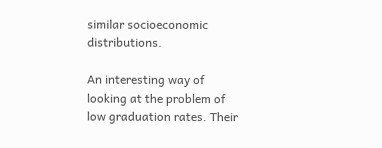similar socioeconomic distributions.

An interesting way of looking at the problem of low graduation rates. Their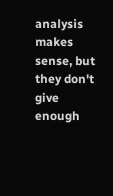analysis makes sense, but they don't give enough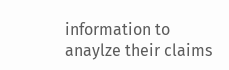information to anaylze their claims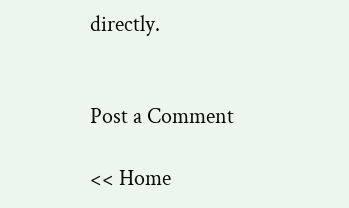directly.


Post a Comment

<< Home